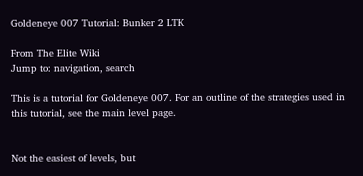Goldeneye 007 Tutorial: Bunker 2 LTK

From The Elite Wiki
Jump to: navigation, search

This is a tutorial for Goldeneye 007. For an outline of the strategies used in this tutorial, see the main level page.


Not the easiest of levels, but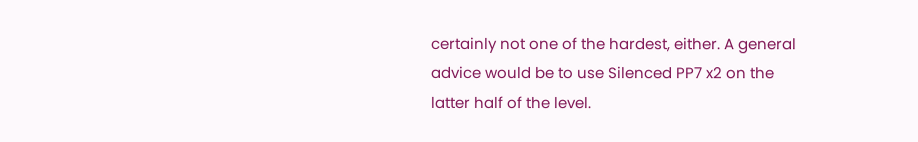certainly not one of the hardest, either. A general advice would be to use Silenced PP7 x2 on the latter half of the level.